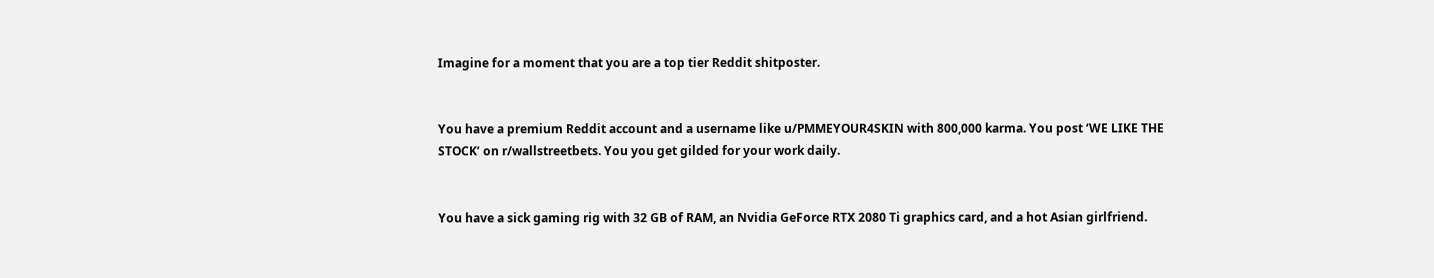Imagine for a moment that you are a top tier Reddit shitposter.


You have a premium Reddit account and a username like u/PMMEYOUR4SKIN with 800,000 karma. You post ‘WE LIKE THE STOCK’ on r/wallstreetbets. You you get gilded for your work daily.


You have a sick gaming rig with 32 GB of RAM, an Nvidia GeForce RTX 2080 Ti graphics card, and a hot Asian girlfriend.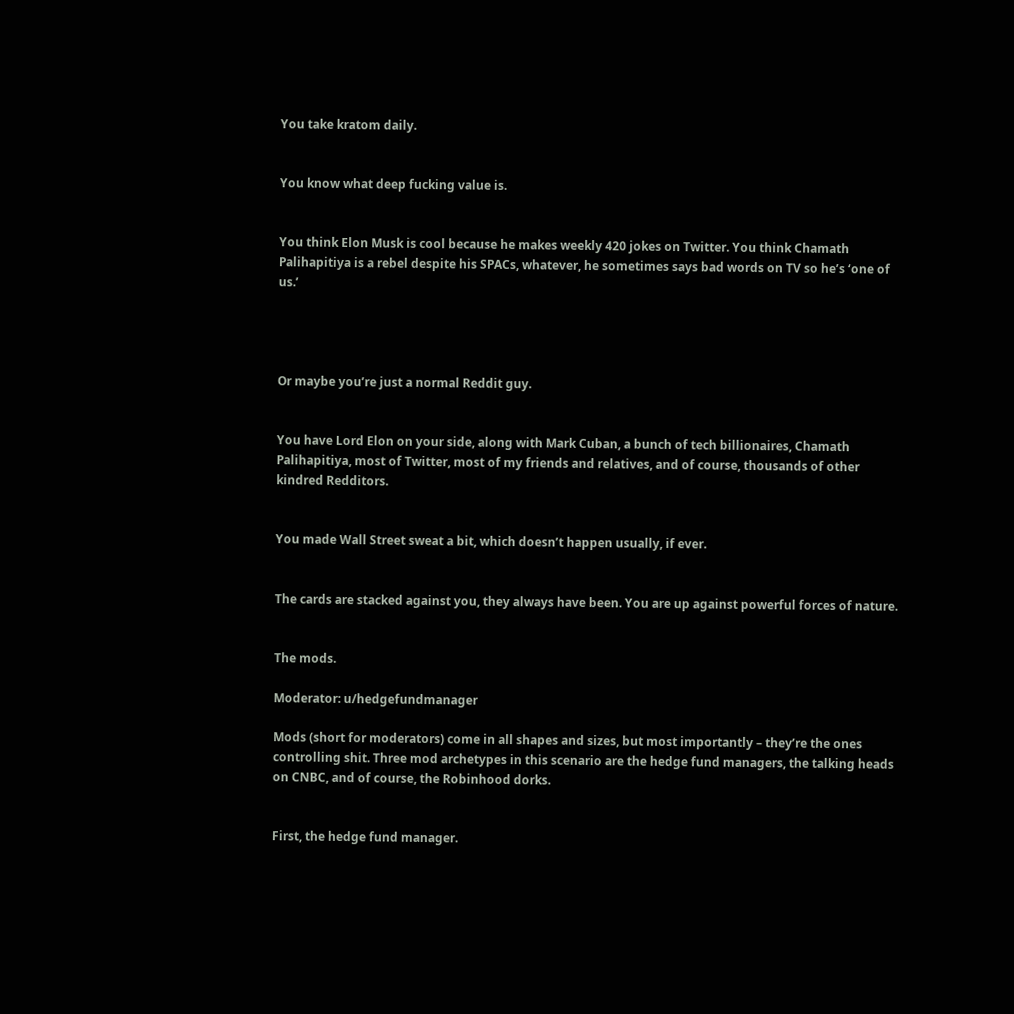You take kratom daily.


You know what deep fucking value is.


You think Elon Musk is cool because he makes weekly 420 jokes on Twitter. You think Chamath Palihapitiya is a rebel despite his SPACs, whatever, he sometimes says bad words on TV so he’s ‘one of us.’




Or maybe you’re just a normal Reddit guy.


You have Lord Elon on your side, along with Mark Cuban, a bunch of tech billionaires, Chamath Palihapitiya, most of Twitter, most of my friends and relatives, and of course, thousands of other kindred Redditors.


You made Wall Street sweat a bit, which doesn’t happen usually, if ever.


The cards are stacked against you, they always have been. You are up against powerful forces of nature.


The mods.

Moderator: u/hedgefundmanager

Mods (short for moderators) come in all shapes and sizes, but most importantly – they’re the ones controlling shit. Three mod archetypes in this scenario are the hedge fund managers, the talking heads on CNBC, and of course, the Robinhood dorks.


First, the hedge fund manager.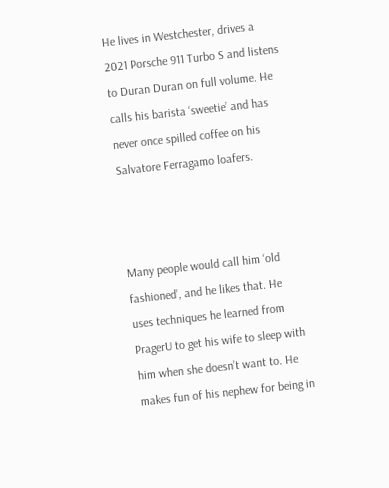He lives in Westchester, drives a 2021 Porsche 911 Turbo S and listens to Duran Duran on full volume. He calls his barista ‘sweetie’ and has never once spilled coffee on his Salvatore Ferragamo loafers.



Many people would call him ‘old fashioned’, and he likes that. He uses techniques he learned from PragerU to get his wife to sleep with him when she doesn’t want to. He makes fun of his nephew for being in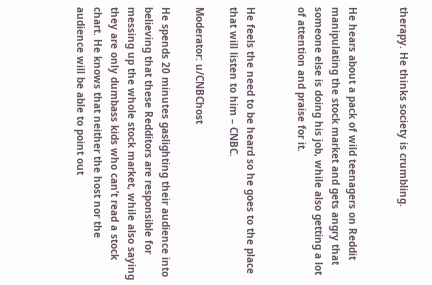therapy. He thinks society is crumbling.


He hears about a pack of wild teenagers on Reddit manipulating the stock market and gets angry that someone else is doing his job, while also getting a lot of attention and praise for it.


He feels the need to be heard so he goes to the place that will listen to him – CNBC.

Moderator: u/CNBChost

He spends 20 minutes gaslighting their audience into believing that these Redditors are responsible for messing up the whole stock market, while also saying they are only dumbass kids who can’t read a stock chart. He knows that neither the host nor the audience will be able to point out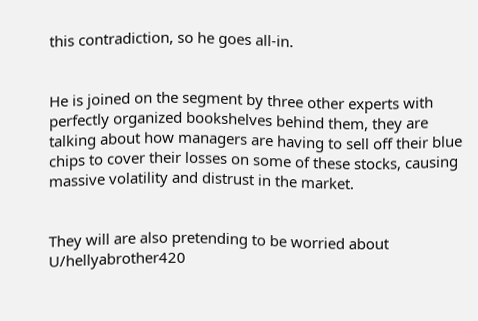this contradiction, so he goes all-in.


He is joined on the segment by three other experts with perfectly organized bookshelves behind them, they are talking about how managers are having to sell off their blue chips to cover their losses on some of these stocks, causing massive volatility and distrust in the market.


They will are also pretending to be worried about U/hellyabrother420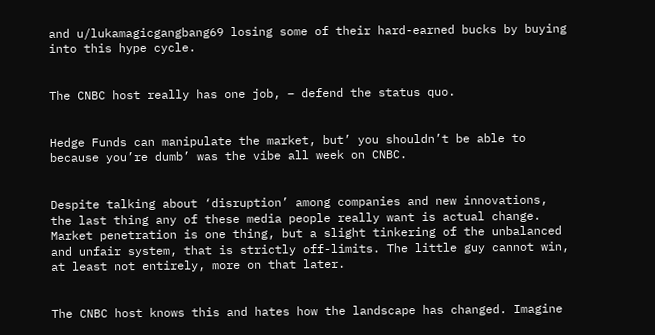and u/lukamagicgangbang69 losing some of their hard-earned bucks by buying into this hype cycle.


The CNBC host really has one job, – defend the status quo.


Hedge Funds can manipulate the market, but’ you shouldn’t be able to because you’re dumb’ was the vibe all week on CNBC.


Despite talking about ‘disruption’ among companies and new innovations, the last thing any of these media people really want is actual change. Market penetration is one thing, but a slight tinkering of the unbalanced and unfair system, that is strictly off-limits. The little guy cannot win, at least not entirely, more on that later.


The CNBC host knows this and hates how the landscape has changed. Imagine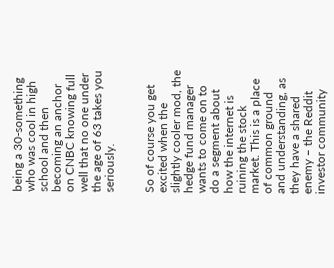being a 30-something who was cool in high school and then becoming an anchor on CNBC knowing full well that no one under the age of 63 takes you seriously.


So of course you get excited when the slightly cooler mod, the hedge fund manager wants to come on to do a segment about how the internet is ruining the stock market. This is a place of common ground and understanding, as they have a shared enemy – the Reddit investor community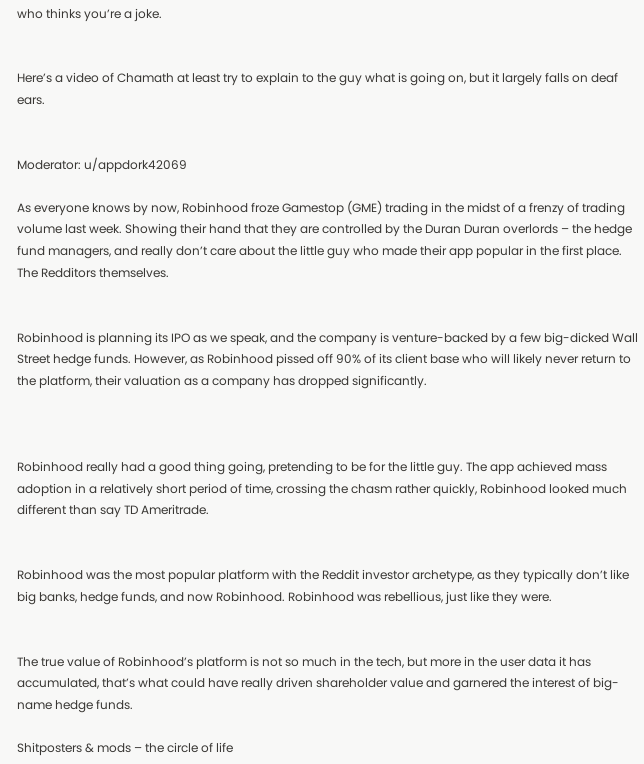who thinks you’re a joke.


Here’s a video of Chamath at least try to explain to the guy what is going on, but it largely falls on deaf ears.


Moderator: u/appdork42069

As everyone knows by now, Robinhood froze Gamestop (GME) trading in the midst of a frenzy of trading volume last week. Showing their hand that they are controlled by the Duran Duran overlords – the hedge fund managers, and really don’t care about the little guy who made their app popular in the first place. The Redditors themselves.


Robinhood is planning its IPO as we speak, and the company is venture-backed by a few big-dicked Wall Street hedge funds. However, as Robinhood pissed off 90% of its client base who will likely never return to the platform, their valuation as a company has dropped significantly.



Robinhood really had a good thing going, pretending to be for the little guy. The app achieved mass adoption in a relatively short period of time, crossing the chasm rather quickly, Robinhood looked much different than say TD Ameritrade.


Robinhood was the most popular platform with the Reddit investor archetype, as they typically don’t like big banks, hedge funds, and now Robinhood. Robinhood was rebellious, just like they were.


The true value of Robinhood’s platform is not so much in the tech, but more in the user data it has accumulated, that’s what could have really driven shareholder value and garnered the interest of big-name hedge funds.

Shitposters & mods – the circle of life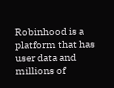Robinhood is a platform that has user data and millions of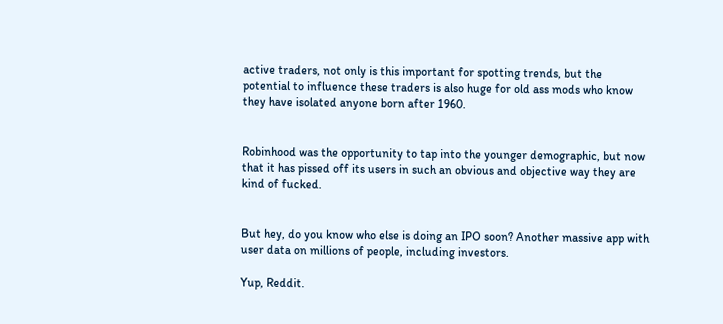active traders, not only is this important for spotting trends, but the potential to influence these traders is also huge for old ass mods who know they have isolated anyone born after 1960.


Robinhood was the opportunity to tap into the younger demographic, but now that it has pissed off its users in such an obvious and objective way they are kind of fucked.


But hey, do you know who else is doing an IPO soon? Another massive app with user data on millions of people, including investors.

Yup, Reddit.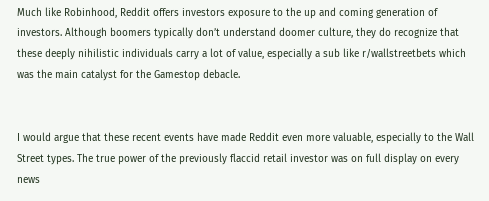Much like Robinhood, Reddit offers investors exposure to the up and coming generation of investors. Although boomers typically don’t understand doomer culture, they do recognize that these deeply nihilistic individuals carry a lot of value, especially a sub like r/wallstreetbets which was the main catalyst for the Gamestop debacle.


I would argue that these recent events have made Reddit even more valuable, especially to the Wall Street types. The true power of the previously flaccid retail investor was on full display on every news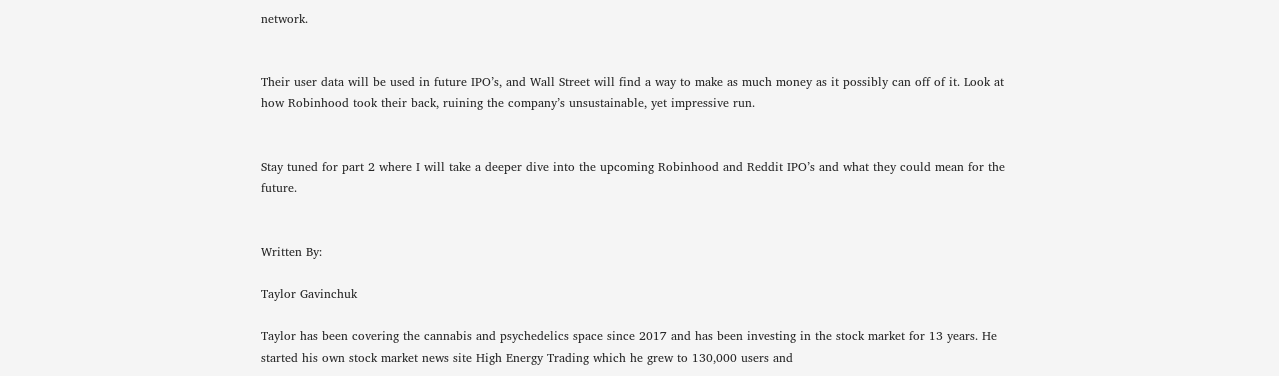network.


Their user data will be used in future IPO’s, and Wall Street will find a way to make as much money as it possibly can off of it. Look at how Robinhood took their back, ruining the company’s unsustainable, yet impressive run.


Stay tuned for part 2 where I will take a deeper dive into the upcoming Robinhood and Reddit IPO’s and what they could mean for the future.


Written By:

Taylor Gavinchuk

Taylor has been covering the cannabis and psychedelics space since 2017 and has been investing in the stock market for 13 years. He started his own stock market news site High Energy Trading which he grew to 130,000 users and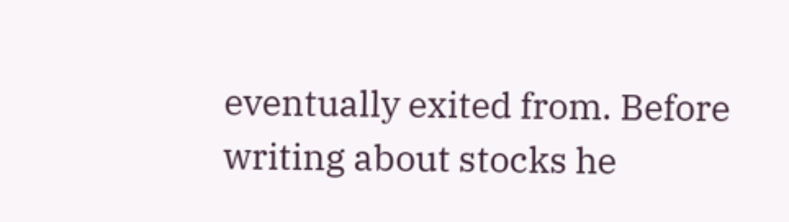eventually exited from. Before writing about stocks he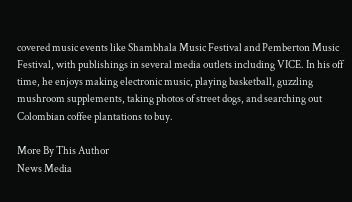covered music events like Shambhala Music Festival and Pemberton Music Festival, with publishings in several media outlets including VICE. In his off time, he enjoys making electronic music, playing basketball, guzzling mushroom supplements, taking photos of street dogs, and searching out Colombian coffee plantations to buy.

More By This Author
News Media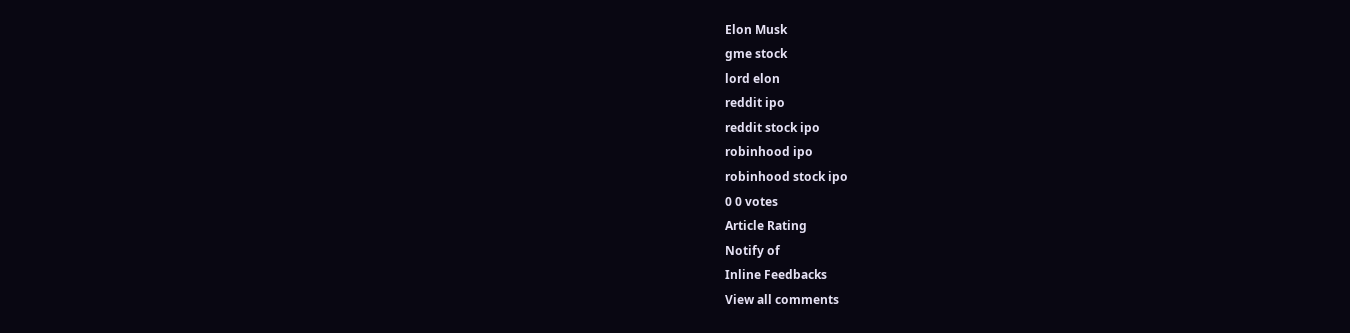Elon Musk
gme stock
lord elon
reddit ipo
reddit stock ipo
robinhood ipo
robinhood stock ipo
0 0 votes
Article Rating
Notify of
Inline Feedbacks
View all comments